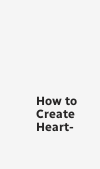How to Create Heart-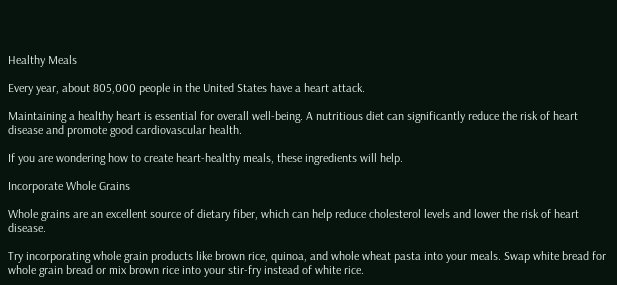Healthy Meals

Every year, about 805,000 people in the United States have a heart attack.

Maintaining a healthy heart is essential for overall well-being. A nutritious diet can significantly reduce the risk of heart disease and promote good cardiovascular health.

If you are wondering how to create heart-healthy meals, these ingredients will help.

Incorporate Whole Grains

Whole grains are an excellent source of dietary fiber, which can help reduce cholesterol levels and lower the risk of heart disease.

Try incorporating whole grain products like brown rice, quinoa, and whole wheat pasta into your meals. Swap white bread for whole grain bread or mix brown rice into your stir-fry instead of white rice.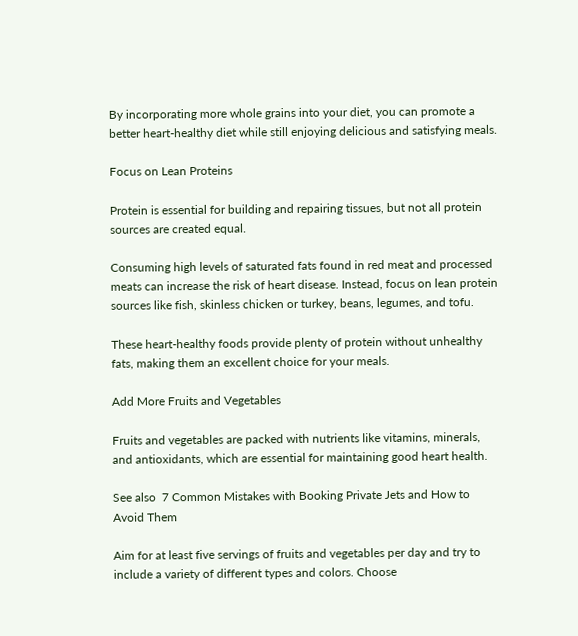By incorporating more whole grains into your diet, you can promote a better heart-healthy diet while still enjoying delicious and satisfying meals.

Focus on Lean Proteins

Protein is essential for building and repairing tissues, but not all protein sources are created equal.

Consuming high levels of saturated fats found in red meat and processed meats can increase the risk of heart disease. Instead, focus on lean protein sources like fish, skinless chicken or turkey, beans, legumes, and tofu.

These heart-healthy foods provide plenty of protein without unhealthy fats, making them an excellent choice for your meals.

Add More Fruits and Vegetables

Fruits and vegetables are packed with nutrients like vitamins, minerals, and antioxidants, which are essential for maintaining good heart health.

See also  7 Common Mistakes with Booking Private Jets and How to Avoid Them

Aim for at least five servings of fruits and vegetables per day and try to include a variety of different types and colors. Choose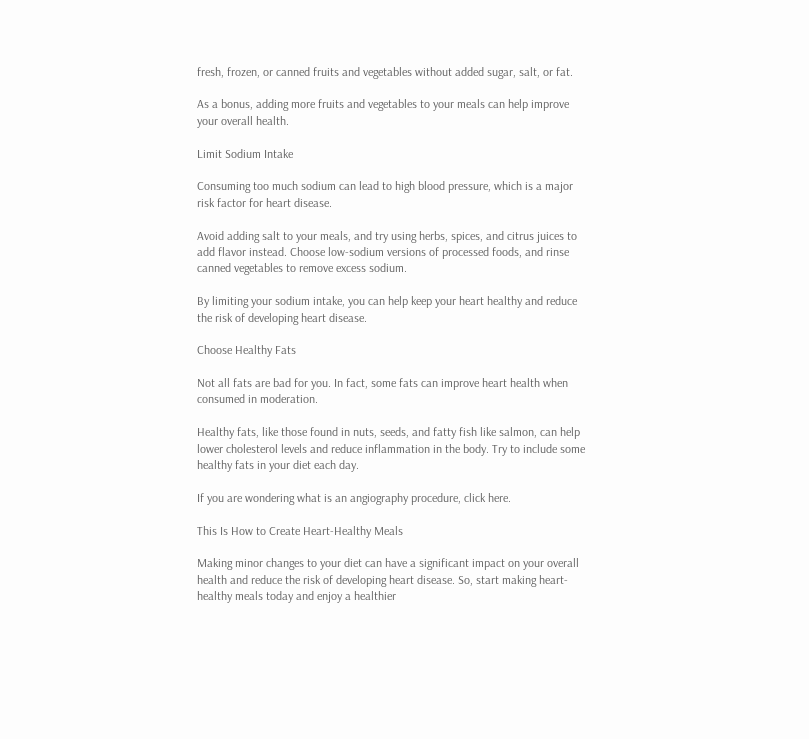fresh, frozen, or canned fruits and vegetables without added sugar, salt, or fat.

As a bonus, adding more fruits and vegetables to your meals can help improve your overall health.

Limit Sodium Intake

Consuming too much sodium can lead to high blood pressure, which is a major risk factor for heart disease.

Avoid adding salt to your meals, and try using herbs, spices, and citrus juices to add flavor instead. Choose low-sodium versions of processed foods, and rinse canned vegetables to remove excess sodium.

By limiting your sodium intake, you can help keep your heart healthy and reduce the risk of developing heart disease.

Choose Healthy Fats

Not all fats are bad for you. In fact, some fats can improve heart health when consumed in moderation.

Healthy fats, like those found in nuts, seeds, and fatty fish like salmon, can help lower cholesterol levels and reduce inflammation in the body. Try to include some healthy fats in your diet each day.

If you are wondering what is an angiography procedure, click here.

This Is How to Create Heart-Healthy Meals

Making minor changes to your diet can have a significant impact on your overall health and reduce the risk of developing heart disease. So, start making heart-healthy meals today and enjoy a healthier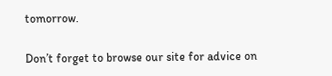tomorrow.

Don’t forget to browse our site for advice on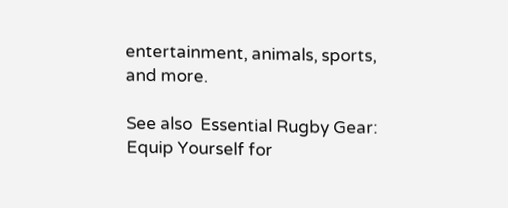entertainment, animals, sports, and more.

See also  Essential Rugby Gear: Equip Yourself for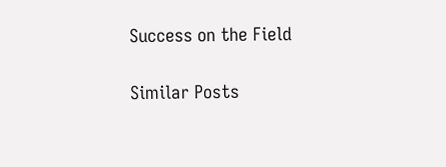Success on the Field

Similar Posts